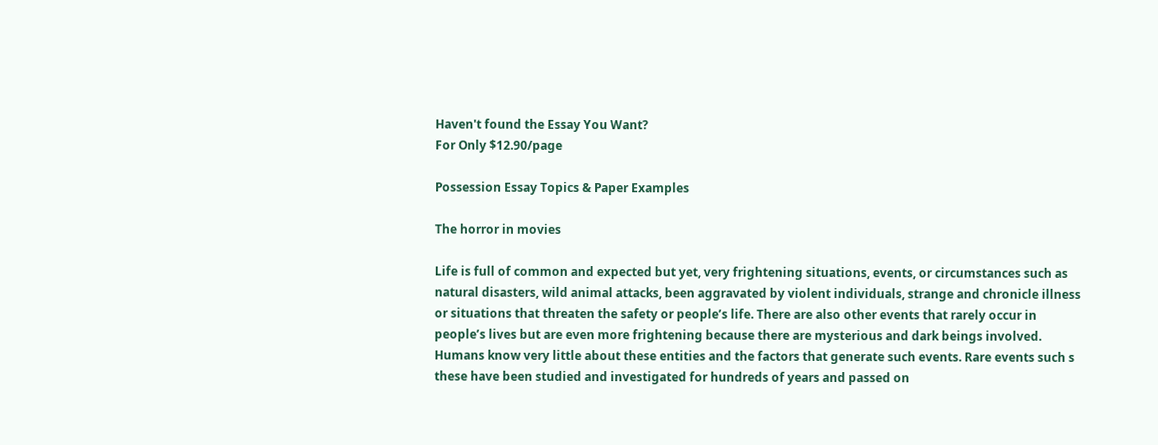Haven't found the Essay You Want?
For Only $12.90/page

Possession Essay Topics & Paper Examples

The horror in movies

Life is full of common and expected but yet, very frightening situations, events, or circumstances such as natural disasters, wild animal attacks, been aggravated by violent individuals, strange and chronicle illness or situations that threaten the safety or people’s life. There are also other events that rarely occur in people’s lives but are even more frightening because there are mysterious and dark beings involved. Humans know very little about these entities and the factors that generate such events. Rare events such s these have been studied and investigated for hundreds of years and passed on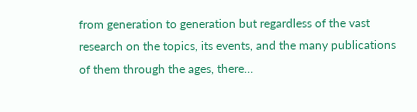from generation to generation but regardless of the vast research on the topics, its events, and the many publications of them through the ages, there…